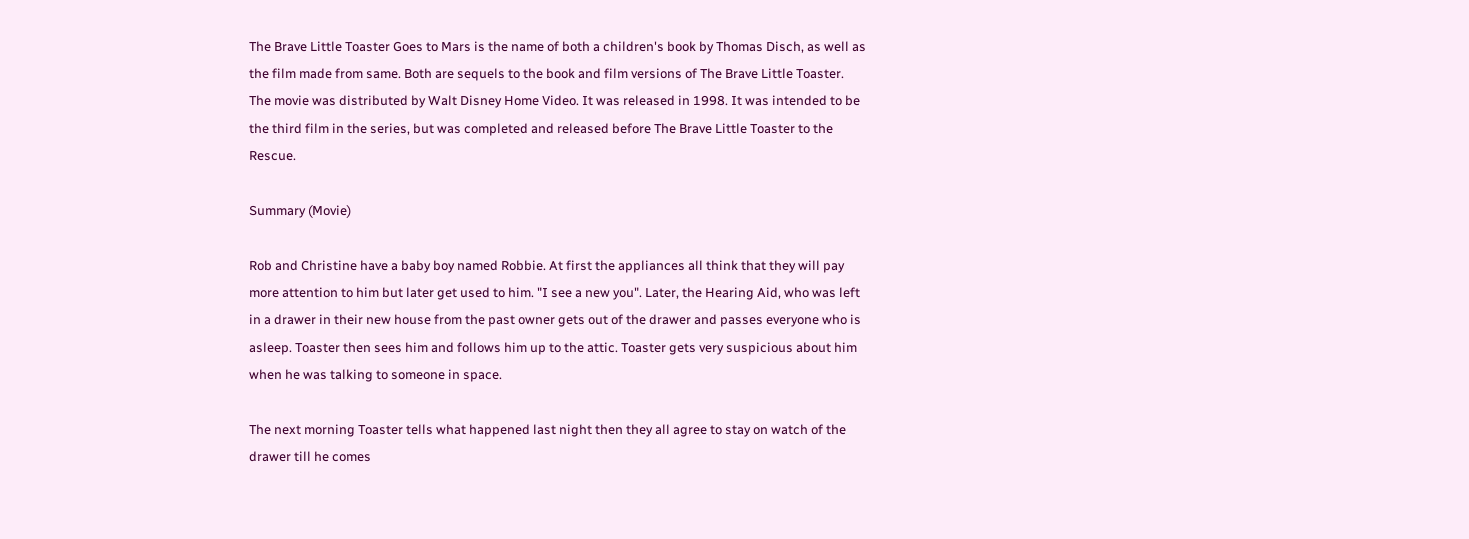The Brave Little Toaster Goes to Mars is the name of both a children's book by Thomas Disch, as well as the film made from same. Both are sequels to the book and film versions of The Brave Little Toaster. The movie was distributed by Walt Disney Home Video. It was released in 1998. It was intended to be the third film in the series, but was completed and released before The Brave Little Toaster to the Rescue.

Summary (Movie)

Rob and Christine have a baby boy named Robbie. At first the appliances all think that they will pay more attention to him but later get used to him. "I see a new you". Later, the Hearing Aid, who was left in a drawer in their new house from the past owner gets out of the drawer and passes everyone who is asleep. Toaster then sees him and follows him up to the attic. Toaster gets very suspicious about him when he was talking to someone in space.

The next morning Toaster tells what happened last night then they all agree to stay on watch of the drawer till he comes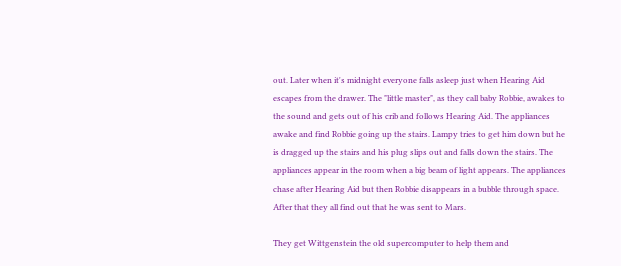out. Later when it's midnight everyone falls asleep just when Hearing Aid escapes from the drawer. The "little master", as they call baby Robbie, awakes to the sound and gets out of his crib and follows Hearing Aid. The appliances awake and find Robbie going up the stairs. Lampy tries to get him down but he is dragged up the stairs and his plug slips out and falls down the stairs. The appliances appear in the room when a big beam of light appears. The appliances chase after Hearing Aid but then Robbie disappears in a bubble through space. After that they all find out that he was sent to Mars.

They get Wittgenstein the old supercomputer to help them and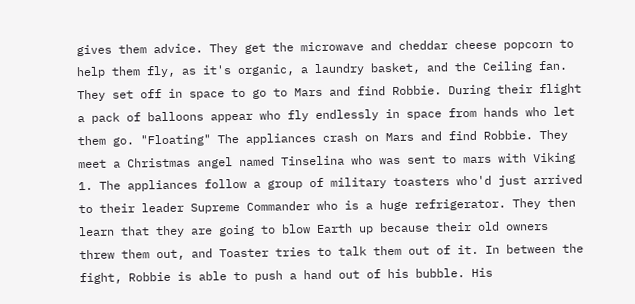gives them advice. They get the microwave and cheddar cheese popcorn to help them fly, as it's organic, a laundry basket, and the Ceiling fan. They set off in space to go to Mars and find Robbie. During their flight a pack of balloons appear who fly endlessly in space from hands who let them go. "Floating" The appliances crash on Mars and find Robbie. They meet a Christmas angel named Tinselina who was sent to mars with Viking 1. The appliances follow a group of military toasters who'd just arrived to their leader Supreme Commander who is a huge refrigerator. They then learn that they are going to blow Earth up because their old owners threw them out, and Toaster tries to talk them out of it. In between the fight, Robbie is able to push a hand out of his bubble. His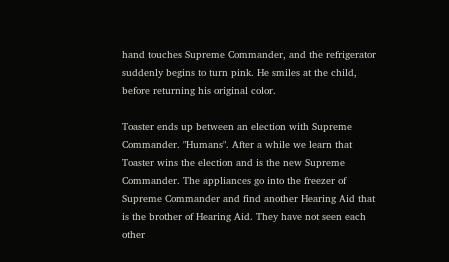hand touches Supreme Commander, and the refrigerator suddenly begins to turn pink. He smiles at the child, before returning his original color.

Toaster ends up between an election with Supreme Commander. "Humans". After a while we learn that Toaster wins the election and is the new Supreme Commander. The appliances go into the freezer of Supreme Commander and find another Hearing Aid that is the brother of Hearing Aid. They have not seen each other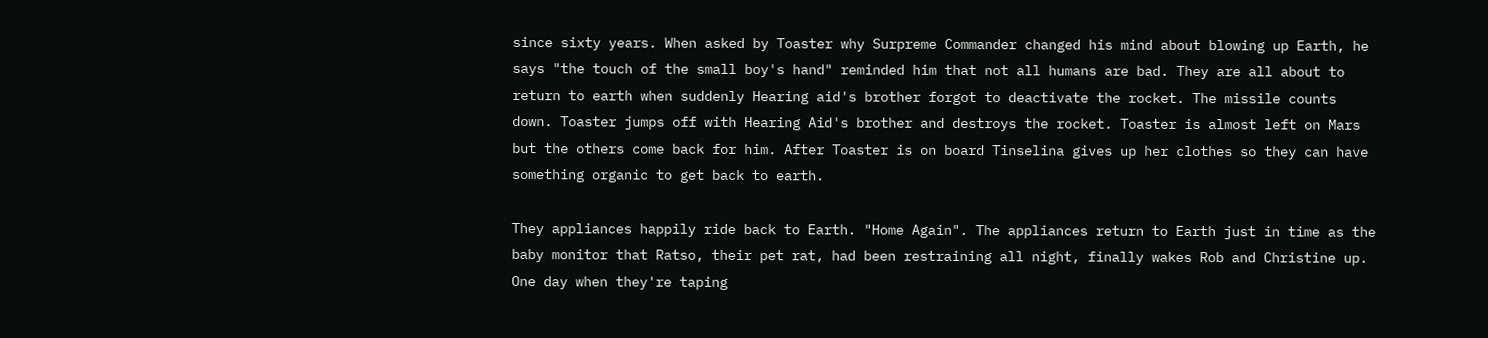since sixty years. When asked by Toaster why Surpreme Commander changed his mind about blowing up Earth, he says "the touch of the small boy's hand" reminded him that not all humans are bad. They are all about to return to earth when suddenly Hearing aid's brother forgot to deactivate the rocket. The missile counts down. Toaster jumps off with Hearing Aid's brother and destroys the rocket. Toaster is almost left on Mars but the others come back for him. After Toaster is on board Tinselina gives up her clothes so they can have something organic to get back to earth.

They appliances happily ride back to Earth. "Home Again". The appliances return to Earth just in time as the baby monitor that Ratso, their pet rat, had been restraining all night, finally wakes Rob and Christine up. One day when they're taping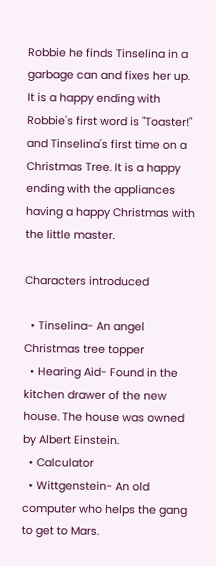Robbie he finds Tinselina in a garbage can and fixes her up. It is a happy ending with Robbie's first word is "Toaster!" and Tinselina's first time on a Christmas Tree. It is a happy ending with the appliances having a happy Christmas with the little master.

Characters introduced

  • Tinselina- An angel Christmas tree topper
  • Hearing Aid- Found in the kitchen drawer of the new house. The house was owned by Albert Einstein.
  • Calculator
  • Wittgenstein- An old computer who helps the gang to get to Mars.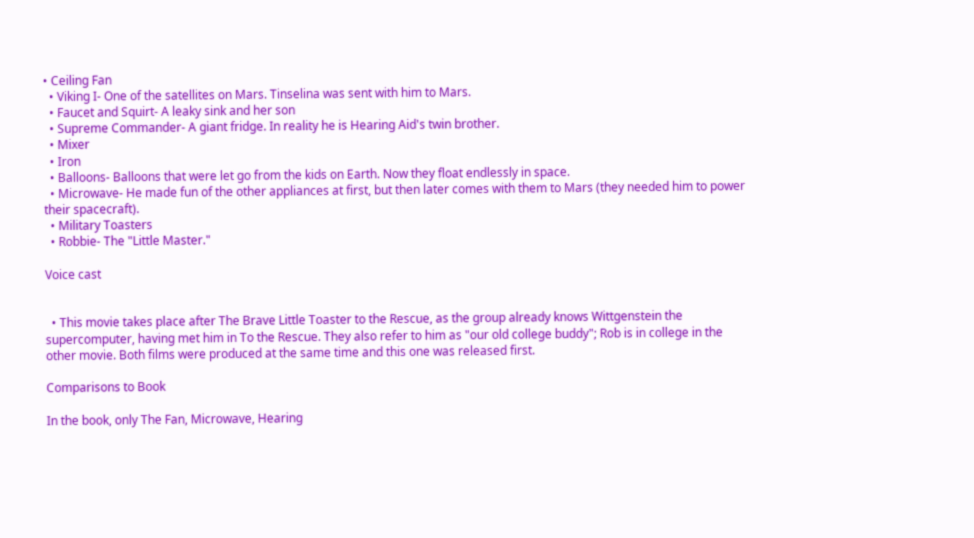• Ceiling Fan
  • Viking I- One of the satellites on Mars. Tinselina was sent with him to Mars.
  • Faucet and Squirt- A leaky sink and her son
  • Supreme Commander- A giant fridge. In reality he is Hearing Aid's twin brother.
  • Mixer
  • Iron
  • Balloons- Balloons that were let go from the kids on Earth. Now they float endlessly in space.
  • Microwave- He made fun of the other appliances at first, but then later comes with them to Mars (they needed him to power their spacecraft).
  • Military Toasters
  • Robbie- The "Little Master."

Voice cast


  • This movie takes place after The Brave Little Toaster to the Rescue, as the group already knows Wittgenstein the supercomputer, having met him in To the Rescue. They also refer to him as "our old college buddy"; Rob is in college in the other movie. Both films were produced at the same time and this one was released first.

Comparisons to Book

In the book, only The Fan, Microwave, Hearing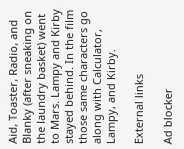Aid, Toaster, Radio, and Blanky (after sneaking on the laundry basket) went to Mars. Lampy and Kirby stayed behind. In the film those same characters go along with Calculator, Lampy, and Kirby.

External links

Ad blocker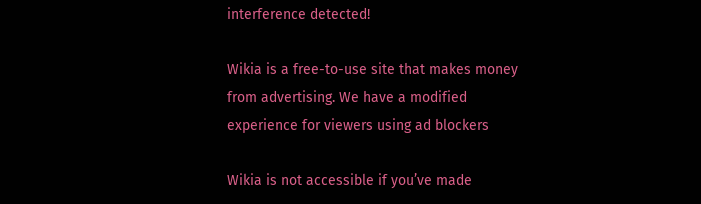interference detected!

Wikia is a free-to-use site that makes money from advertising. We have a modified experience for viewers using ad blockers

Wikia is not accessible if you’ve made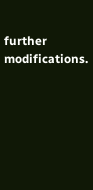further modifications.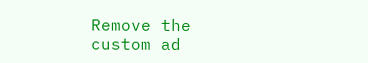Remove the custom ad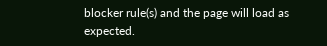blocker rule(s) and the page will load as expected.